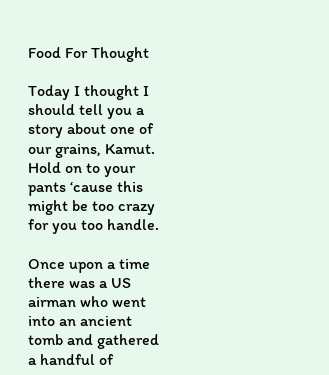Food For Thought

Today I thought I should tell you a story about one of our grains, Kamut. Hold on to your pants ‘cause this might be too crazy for you too handle.

Once upon a time there was a US airman who went into an ancient tomb and gathered a handful of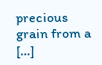precious grain from a […]